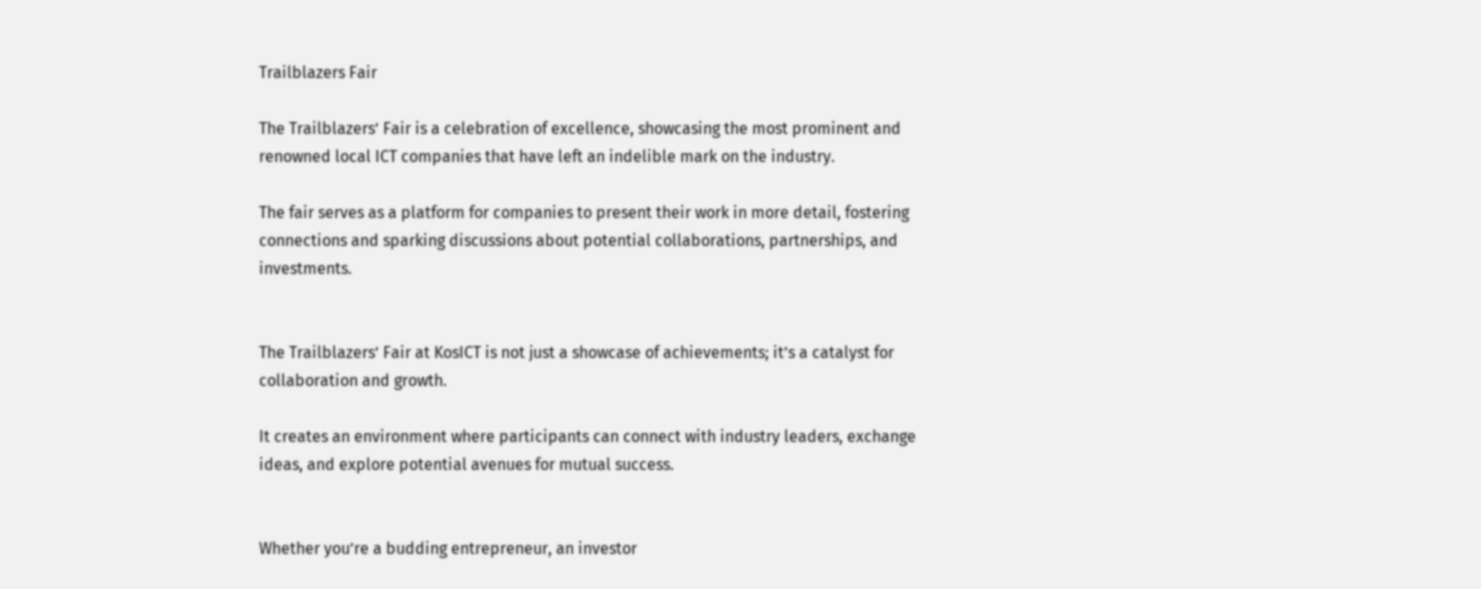Trailblazers Fair

The Trailblazers’ Fair is a celebration of excellence, showcasing the most prominent and renowned local ICT companies that have left an indelible mark on the industry.

The fair serves as a platform for companies to present their work in more detail, fostering connections and sparking discussions about potential collaborations, partnerships, and investments.


The Trailblazers’ Fair at KosICT is not just a showcase of achievements; it’s a catalyst for collaboration and growth.

It creates an environment where participants can connect with industry leaders, exchange ideas, and explore potential avenues for mutual success.


Whether you’re a budding entrepreneur, an investor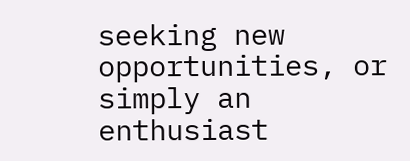seeking new opportunities, or simply an enthusiast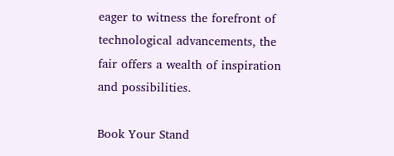eager to witness the forefront of technological advancements, the fair offers a wealth of inspiration and possibilities.

Book Your Stand